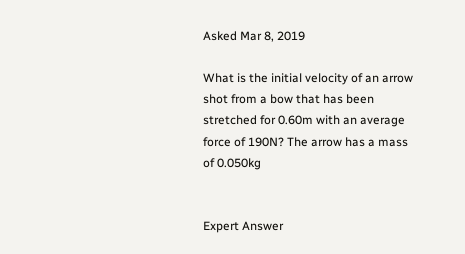Asked Mar 8, 2019

What is the initial velocity of an arrow shot from a bow that has been stretched for 0.60m with an average force of 190N? The arrow has a mass of 0.050kg


Expert Answer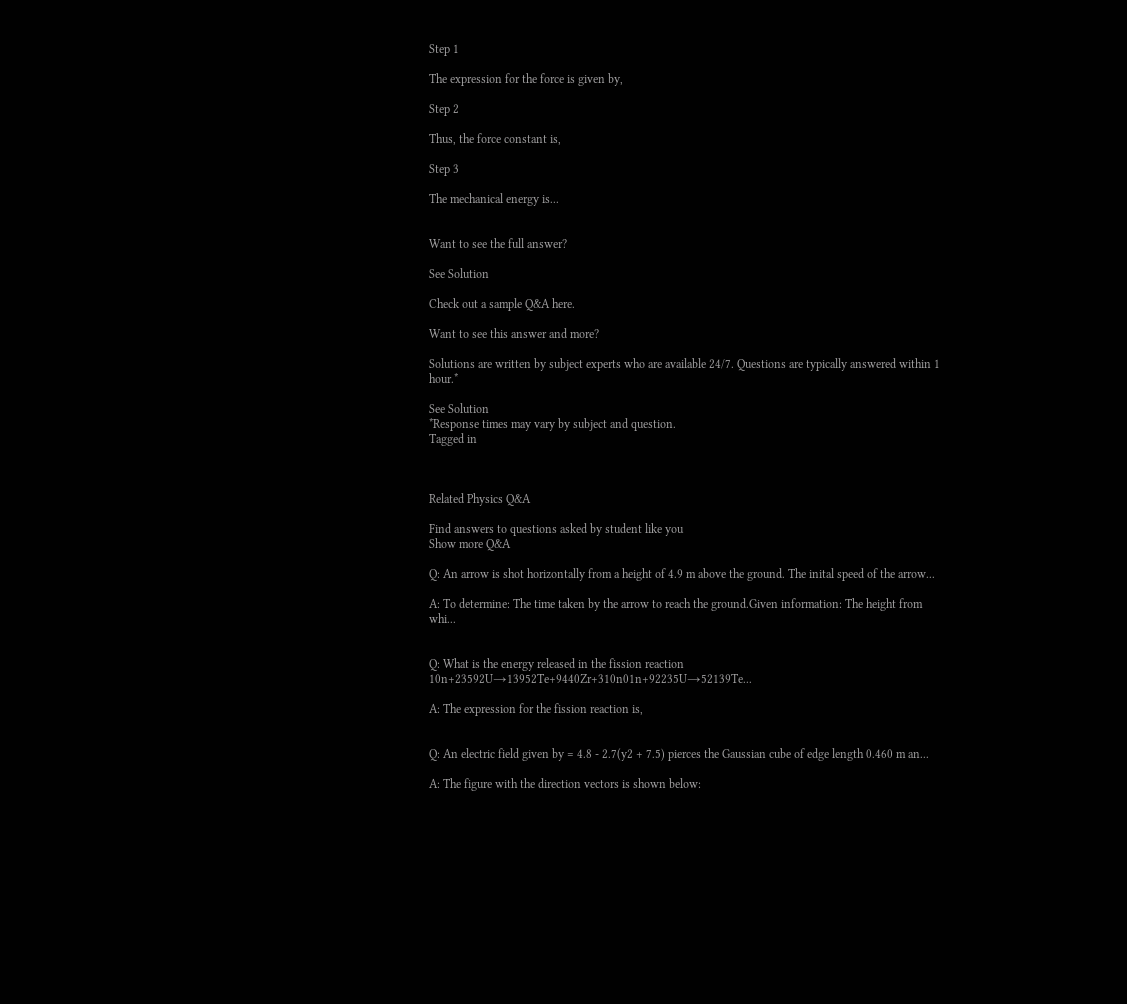Step 1

The expression for the force is given by,

Step 2

Thus, the force constant is,

Step 3

The mechanical energy is...


Want to see the full answer?

See Solution

Check out a sample Q&A here.

Want to see this answer and more?

Solutions are written by subject experts who are available 24/7. Questions are typically answered within 1 hour.*

See Solution
*Response times may vary by subject and question.
Tagged in



Related Physics Q&A

Find answers to questions asked by student like you
Show more Q&A

Q: An arrow is shot horizontally from a height of 4.9 m above the ground. The inital speed of the arrow...

A: To determine: The time taken by the arrow to reach the ground.Given information: The height from whi...


Q: What is the energy released in the fission reaction 10n+23592U→13952Te+9440Zr+310n01n+92235U→52139Te...

A: The expression for the fission reaction is,


Q: An electric field given by = 4.8 - 2.7(y2 + 7.5) pierces the Gaussian cube of edge length 0.460 m an...

A: The figure with the direction vectors is shown below: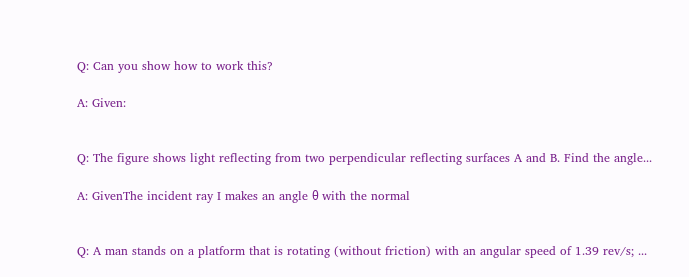Q: Can you show how to work this?

A: Given:


Q: The figure shows light reflecting from two perpendicular reflecting surfaces A and B. Find the angle...

A: GivenThe incident ray I makes an angle θ with the normal


Q: A man stands on a platform that is rotating (without friction) with an angular speed of 1.39 rev/s; ...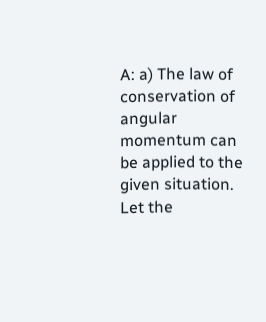A: a) The law of conservation of angular momentum can be applied to the given situation. Let the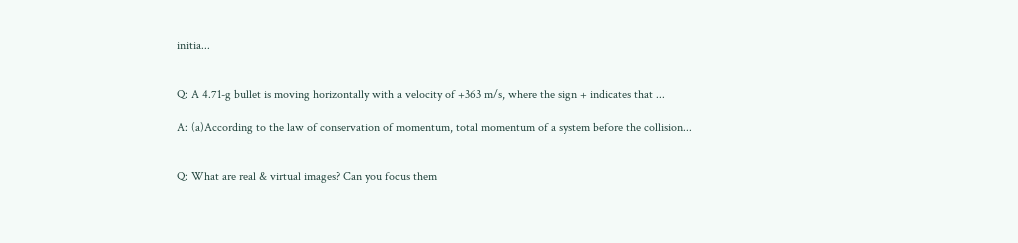initia...


Q: A 4.71-g bullet is moving horizontally with a velocity of +363 m/s, where the sign + indicates that ...

A: (a)According to the law of conservation of momentum, total momentum of a system before the collision...


Q: What are real & virtual images? Can you focus them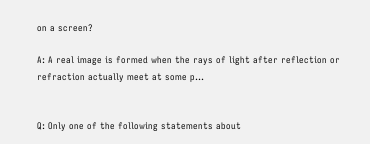on a screen?

A: A real image is formed when the rays of light after reflection or refraction actually meet at some p...


Q: Only one of the following statements about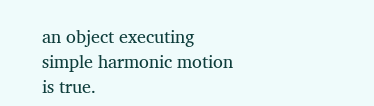an object executing simple harmonic motion is true.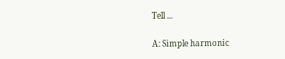Tell ...

A: Simple harmonic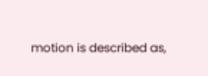motion is described as,